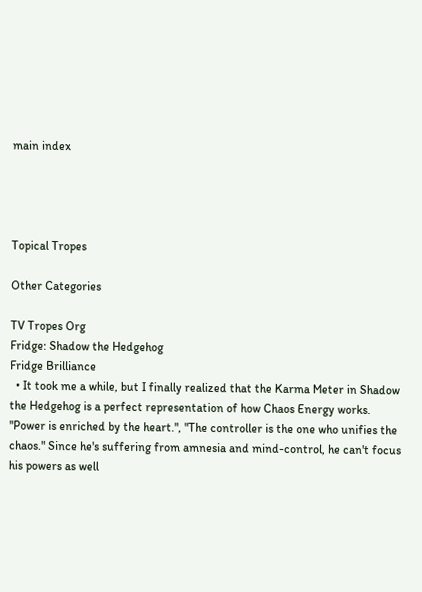main index




Topical Tropes

Other Categories

TV Tropes Org
Fridge: Shadow the Hedgehog
Fridge Brilliance
  • It took me a while, but I finally realized that the Karma Meter in Shadow the Hedgehog is a perfect representation of how Chaos Energy works. "Power is enriched by the heart.", "The controller is the one who unifies the chaos." Since he's suffering from amnesia and mind-control, he can't focus his powers as well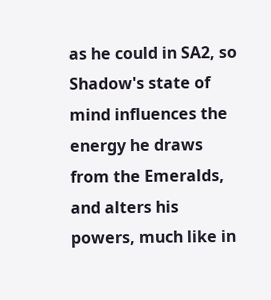as he could in SA2, so Shadow's state of mind influences the energy he draws from the Emeralds, and alters his powers, much like in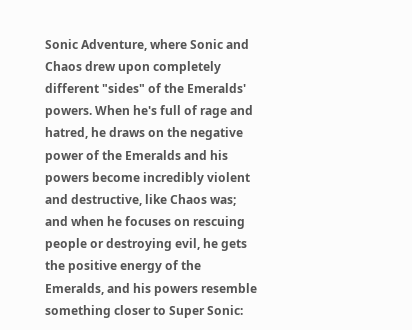Sonic Adventure, where Sonic and Chaos drew upon completely different "sides" of the Emeralds' powers. When he's full of rage and hatred, he draws on the negative power of the Emeralds and his powers become incredibly violent and destructive, like Chaos was; and when he focuses on rescuing people or destroying evil, he gets the positive energy of the Emeralds, and his powers resemble something closer to Super Sonic: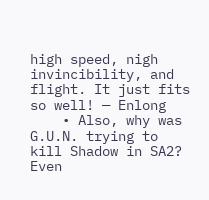high speed, nigh invincibility, and flight. It just fits so well! — Enlong
    • Also, why was G.U.N. trying to kill Shadow in SA2? Even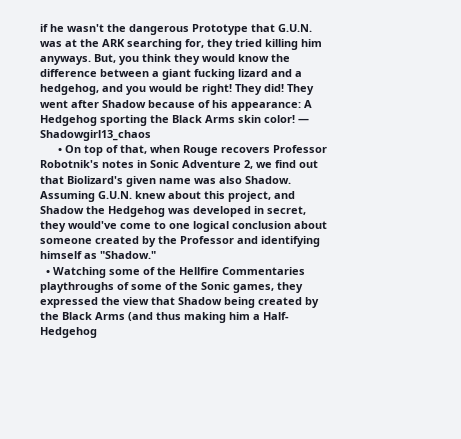if he wasn't the dangerous Prototype that G.U.N. was at the ARK searching for, they tried killing him anyways. But, you think they would know the difference between a giant fucking lizard and a hedgehog, and you would be right! They did! They went after Shadow because of his appearance: A Hedgehog sporting the Black Arms skin color! — Shadowgirl13_chaos
      • On top of that, when Rouge recovers Professor Robotnik's notes in Sonic Adventure 2, we find out that Biolizard's given name was also Shadow. Assuming G.U.N. knew about this project, and Shadow the Hedgehog was developed in secret, they would've come to one logical conclusion about someone created by the Professor and identifying himself as "Shadow."
  • Watching some of the Hellfire Commentaries playthroughs of some of the Sonic games, they expressed the view that Shadow being created by the Black Arms (and thus making him a Half-Hedgehog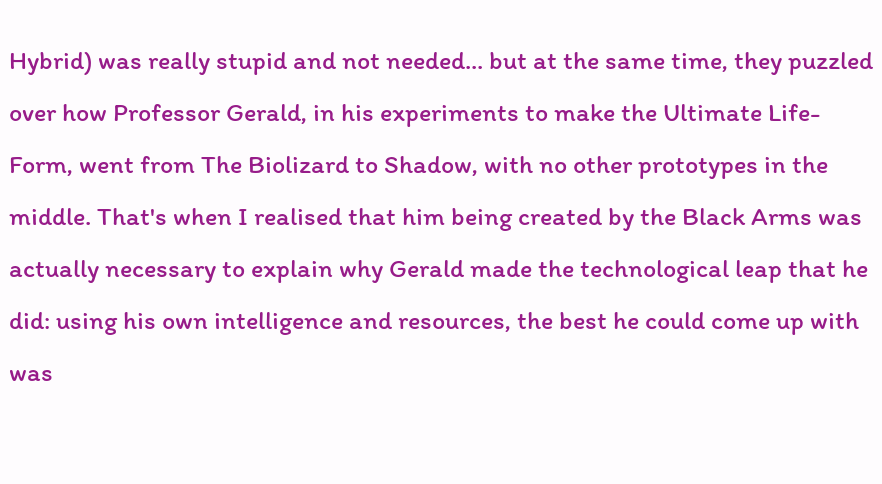Hybrid) was really stupid and not needed... but at the same time, they puzzled over how Professor Gerald, in his experiments to make the Ultimate Life-Form, went from The Biolizard to Shadow, with no other prototypes in the middle. That's when I realised that him being created by the Black Arms was actually necessary to explain why Gerald made the technological leap that he did: using his own intelligence and resources, the best he could come up with was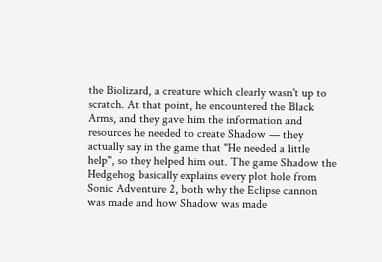the Biolizard, a creature which clearly wasn't up to scratch. At that point, he encountered the Black Arms, and they gave him the information and resources he needed to create Shadow — they actually say in the game that "He needed a little help", so they helped him out. The game Shadow the Hedgehog basically explains every plot hole from Sonic Adventure 2, both why the Eclipse cannon was made and how Shadow was made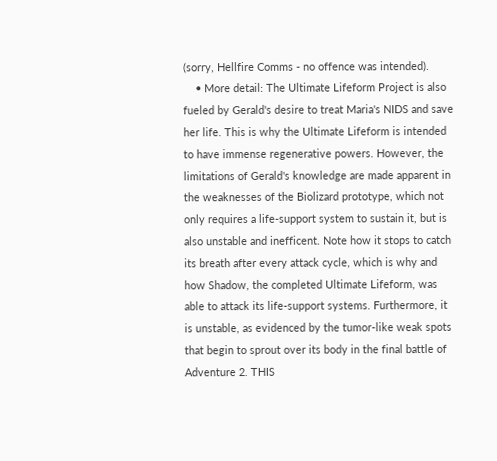(sorry, Hellfire Comms - no offence was intended).
    • More detail: The Ultimate Lifeform Project is also fueled by Gerald's desire to treat Maria's NIDS and save her life. This is why the Ultimate Lifeform is intended to have immense regenerative powers. However, the limitations of Gerald's knowledge are made apparent in the weaknesses of the Biolizard prototype, which not only requires a life-support system to sustain it, but is also unstable and inefficent. Note how it stops to catch its breath after every attack cycle, which is why and how Shadow, the completed Ultimate Lifeform, was able to attack its life-support systems. Furthermore, it is unstable, as evidenced by the tumor-like weak spots that begin to sprout over its body in the final battle of Adventure 2. THIS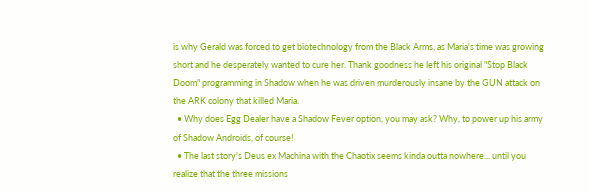is why Gerald was forced to get biotechnology from the Black Arms, as Maria's time was growing short and he desperately wanted to cure her. Thank goodness he left his original "Stop Black Doom" programming in Shadow when he was driven murderously insane by the GUN attack on the ARK colony that killed Maria.
  • Why does Egg Dealer have a Shadow Fever option, you may ask? Why, to power up his army of Shadow Androids, of course!
  • The last story's Deus ex Machina with the Chaotix seems kinda outta nowhere... until you realize that the three missions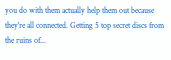you do with them actually help them out because they're all connected. Getting 5 top secret discs from the ruins of...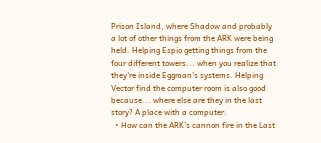Prison Island, where Shadow and probably a lot of other things from the ARK were being held. Helping Espio getting things from the four different towers... when you realize that they're inside Eggman's systems. Helping Vector find the computer room is also good because... where else are they in the last story? A place with a computer.
  • How can the ARK's cannon fire in the Last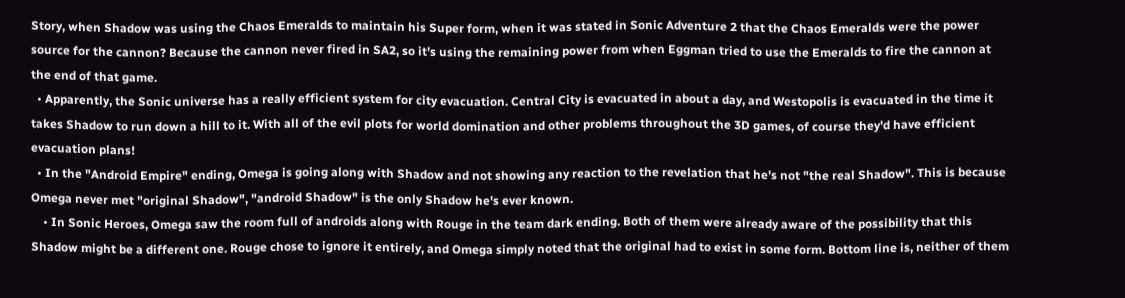Story, when Shadow was using the Chaos Emeralds to maintain his Super form, when it was stated in Sonic Adventure 2 that the Chaos Emeralds were the power source for the cannon? Because the cannon never fired in SA2, so it's using the remaining power from when Eggman tried to use the Emeralds to fire the cannon at the end of that game.
  • Apparently, the Sonic universe has a really efficient system for city evacuation. Central City is evacuated in about a day, and Westopolis is evacuated in the time it takes Shadow to run down a hill to it. With all of the evil plots for world domination and other problems throughout the 3D games, of course they'd have efficient evacuation plans!
  • In the "Android Empire" ending, Omega is going along with Shadow and not showing any reaction to the revelation that he's not "the real Shadow". This is because Omega never met "original Shadow", "android Shadow" is the only Shadow he's ever known.
    • In Sonic Heroes, Omega saw the room full of androids along with Rouge in the team dark ending. Both of them were already aware of the possibility that this Shadow might be a different one. Rouge chose to ignore it entirely, and Omega simply noted that the original had to exist in some form. Bottom line is, neither of them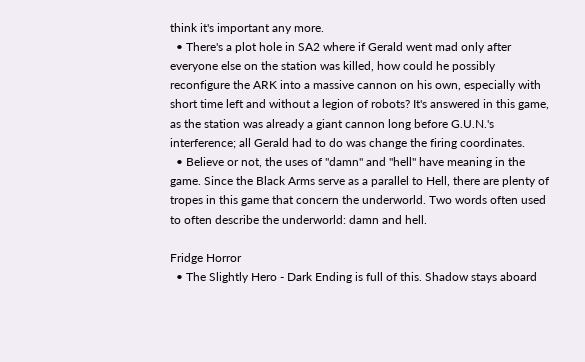think it's important any more.
  • There's a plot hole in SA2 where if Gerald went mad only after everyone else on the station was killed, how could he possibly reconfigure the ARK into a massive cannon on his own, especially with short time left and without a legion of robots? It's answered in this game, as the station was already a giant cannon long before G.U.N.'s interference; all Gerald had to do was change the firing coordinates.
  • Believe or not, the uses of "damn" and "hell" have meaning in the game. Since the Black Arms serve as a parallel to Hell, there are plenty of tropes in this game that concern the underworld. Two words often used to often describe the underworld: damn and hell.

Fridge Horror
  • The Slightly Hero - Dark Ending is full of this. Shadow stays aboard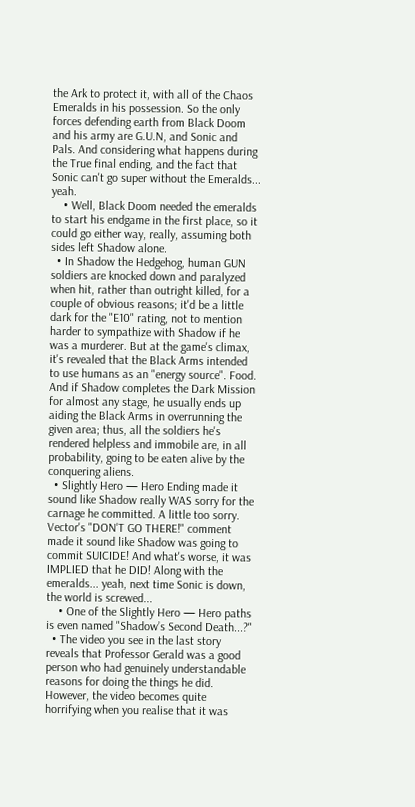the Ark to protect it, with all of the Chaos Emeralds in his possession. So the only forces defending earth from Black Doom and his army are G.U.N, and Sonic and Pals. And considering what happens during the True final ending, and the fact that Sonic can't go super without the Emeralds... yeah.
    • Well, Black Doom needed the emeralds to start his endgame in the first place, so it could go either way, really, assuming both sides left Shadow alone.
  • In Shadow the Hedgehog, human GUN soldiers are knocked down and paralyzed when hit, rather than outright killed, for a couple of obvious reasons; it'd be a little dark for the "E10" rating, not to mention harder to sympathize with Shadow if he was a murderer. But at the game's climax, it's revealed that the Black Arms intended to use humans as an "energy source". Food. And if Shadow completes the Dark Mission for almost any stage, he usually ends up aiding the Black Arms in overrunning the given area; thus, all the soldiers he's rendered helpless and immobile are, in all probability, going to be eaten alive by the conquering aliens.
  • Slightly Hero — Hero Ending made it sound like Shadow really WAS sorry for the carnage he committed. A little too sorry. Vector's "DON'T GO THERE!" comment made it sound like Shadow was going to commit SUICIDE! And what's worse, it was IMPLIED that he DID! Along with the emeralds... yeah, next time Sonic is down, the world is screwed...
    • One of the Slightly Hero — Hero paths is even named "Shadow’s Second Death...?"
  • The video you see in the last story reveals that Professor Gerald was a good person who had genuinely understandable reasons for doing the things he did. However, the video becomes quite horrifying when you realise that it was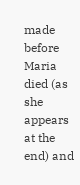made before Maria died (as she appears at the end) and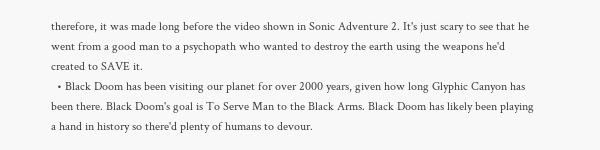therefore, it was made long before the video shown in Sonic Adventure 2. It's just scary to see that he went from a good man to a psychopath who wanted to destroy the earth using the weapons he'd created to SAVE it.
  • Black Doom has been visiting our planet for over 2000 years, given how long Glyphic Canyon has been there. Black Doom's goal is To Serve Man to the Black Arms. Black Doom has likely been playing a hand in history so there'd plenty of humans to devour.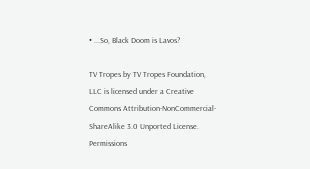• ...So, Black Doom is Lavos?

TV Tropes by TV Tropes Foundation, LLC is licensed under a Creative Commons Attribution-NonCommercial-ShareAlike 3.0 Unported License.
Permissions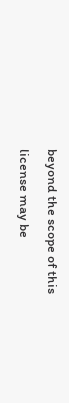beyond the scope of this license may be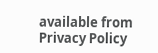available from
Privacy Policy